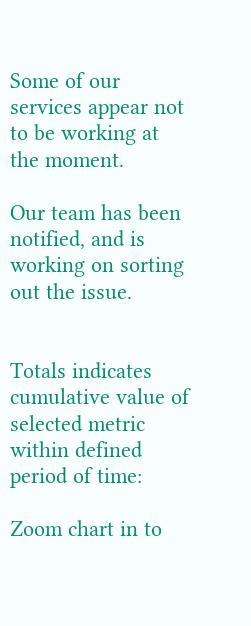Some of our services appear not to be working at the moment.

Our team has been notified, and is working on sorting out the issue.


Totals indicates cumulative value of selected metric within defined period of time:

Zoom chart in to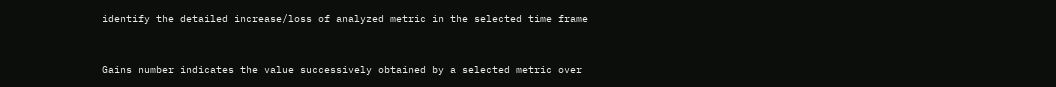identify the detailed increase/loss of analyzed metric in the selected time frame


Gains number indicates the value successively obtained by a selected metric over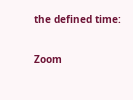the defined time:

Zoom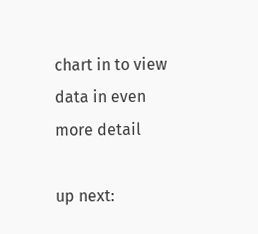chart in to view data in even more detail

up next: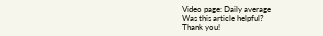Video page: Daily average
Was this article helpful?
Thank you!